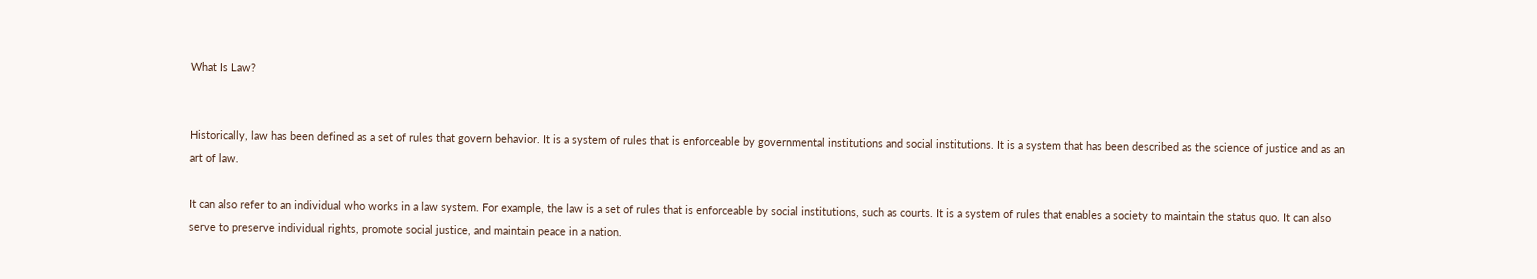What Is Law?


Historically, law has been defined as a set of rules that govern behavior. It is a system of rules that is enforceable by governmental institutions and social institutions. It is a system that has been described as the science of justice and as an art of law.

It can also refer to an individual who works in a law system. For example, the law is a set of rules that is enforceable by social institutions, such as courts. It is a system of rules that enables a society to maintain the status quo. It can also serve to preserve individual rights, promote social justice, and maintain peace in a nation.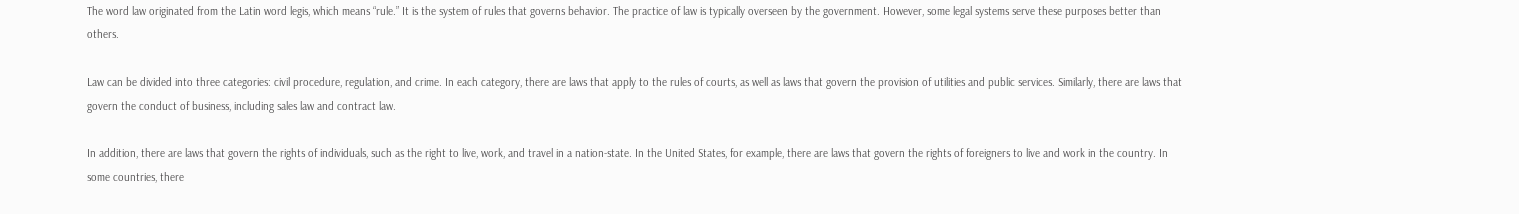The word law originated from the Latin word legis, which means “rule.” It is the system of rules that governs behavior. The practice of law is typically overseen by the government. However, some legal systems serve these purposes better than others.

Law can be divided into three categories: civil procedure, regulation, and crime. In each category, there are laws that apply to the rules of courts, as well as laws that govern the provision of utilities and public services. Similarly, there are laws that govern the conduct of business, including sales law and contract law.

In addition, there are laws that govern the rights of individuals, such as the right to live, work, and travel in a nation-state. In the United States, for example, there are laws that govern the rights of foreigners to live and work in the country. In some countries, there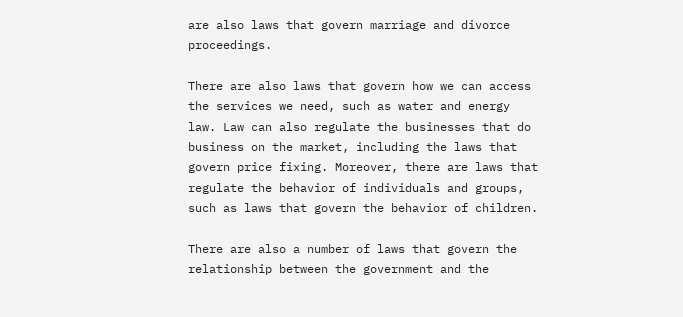are also laws that govern marriage and divorce proceedings.

There are also laws that govern how we can access the services we need, such as water and energy law. Law can also regulate the businesses that do business on the market, including the laws that govern price fixing. Moreover, there are laws that regulate the behavior of individuals and groups, such as laws that govern the behavior of children.

There are also a number of laws that govern the relationship between the government and the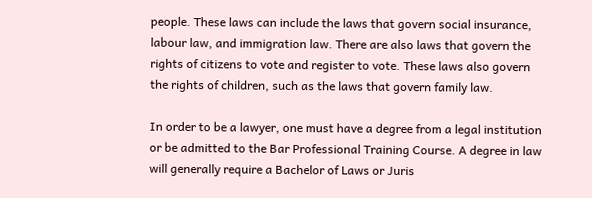people. These laws can include the laws that govern social insurance, labour law, and immigration law. There are also laws that govern the rights of citizens to vote and register to vote. These laws also govern the rights of children, such as the laws that govern family law.

In order to be a lawyer, one must have a degree from a legal institution or be admitted to the Bar Professional Training Course. A degree in law will generally require a Bachelor of Laws or Juris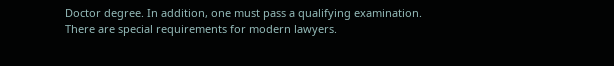Doctor degree. In addition, one must pass a qualifying examination. There are special requirements for modern lawyers.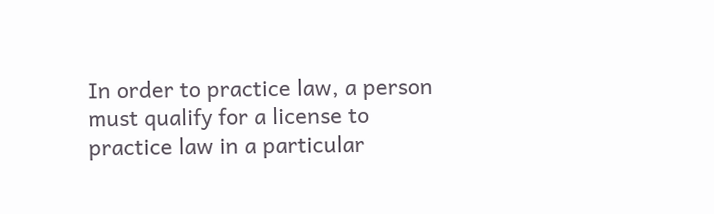In order to practice law, a person must qualify for a license to practice law in a particular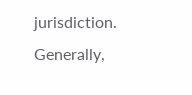jurisdiction. Generally,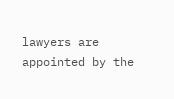lawyers are appointed by the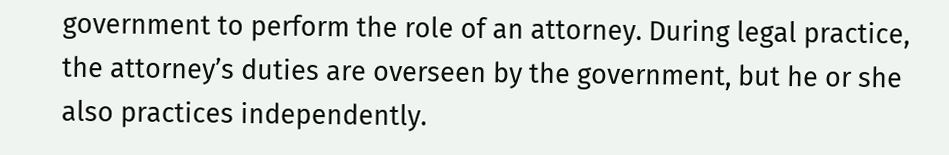government to perform the role of an attorney. During legal practice, the attorney’s duties are overseen by the government, but he or she also practices independently.